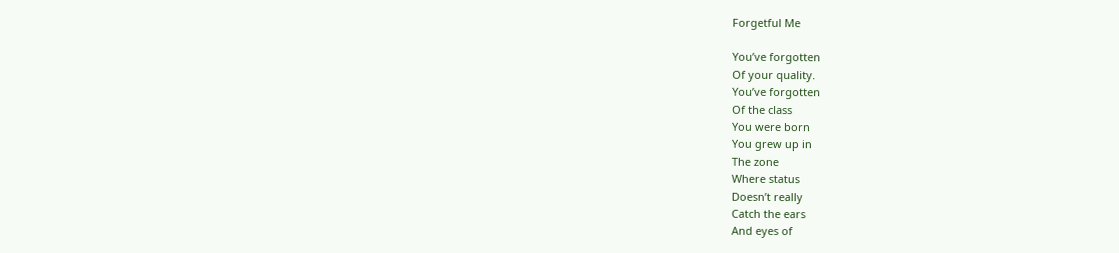Forgetful Me

You’ve forgotten
Of your quality.
You’ve forgotten
Of the class
You were born
You grew up in
The zone
Where status
Doesn’t really
Catch the ears
And eyes of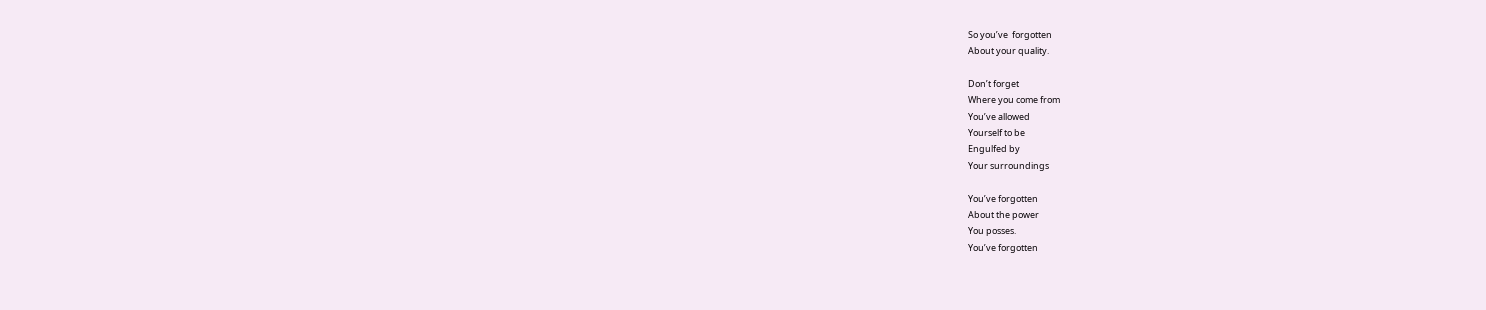So you’ve  forgotten
About your quality.

Don’t forget
Where you come from
You’ve allowed
Yourself to be
Engulfed by
Your surroundings

You’ve forgotten
About the power
You posses.
You’ve forgotten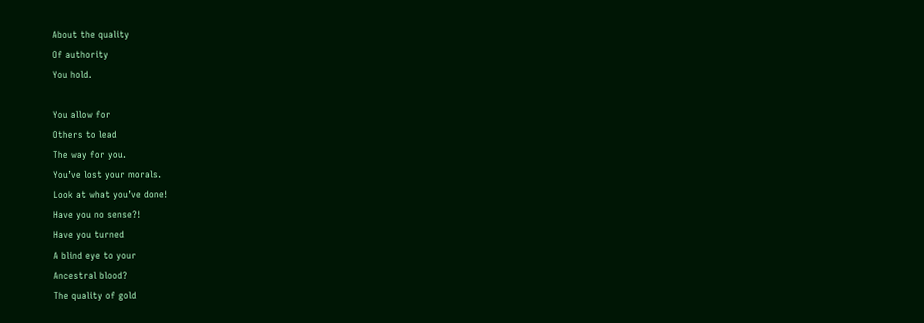About the quality
Of authority
You hold.

You allow for
Others to lead
The way for you.
You’ve lost your morals.
Look at what you’ve done!
Have you no sense?!
Have you turned
A blind eye to your
Ancestral blood?
The quality of gold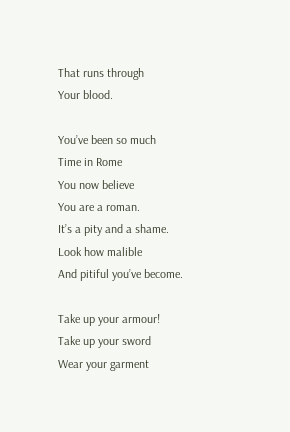That runs through
Your blood.

You’ve been so much
Time in Rome
You now believe
You are a roman.
It’s a pity and a shame.
Look how malible
And pitiful you’ve become.

Take up your armour!
Take up your sword
Wear your garment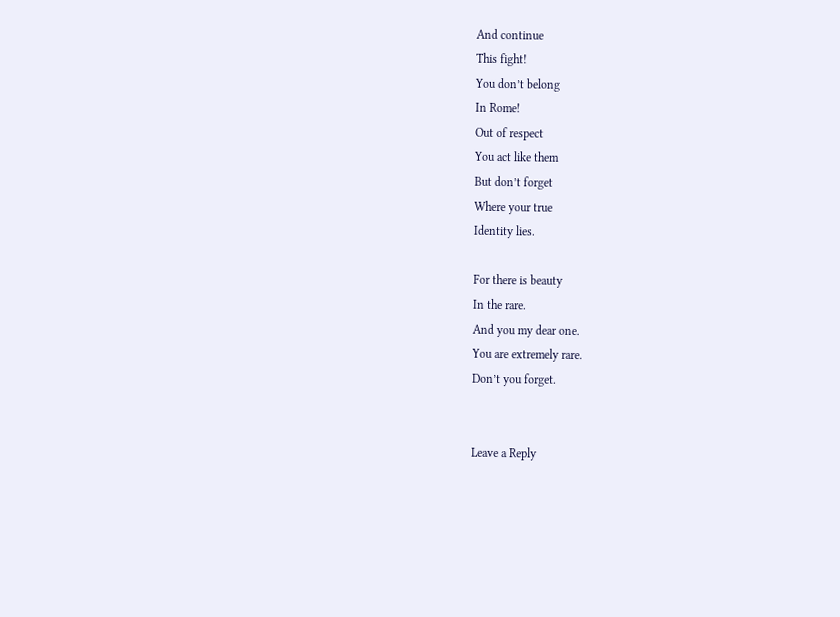And continue
This fight!
You don’t belong
In Rome!
Out of respect
You act like them
But don’t forget
Where your true
Identity lies.

For there is beauty
In the rare.
And you my dear one.
You are extremely rare.
Don’t you forget.


Leave a Reply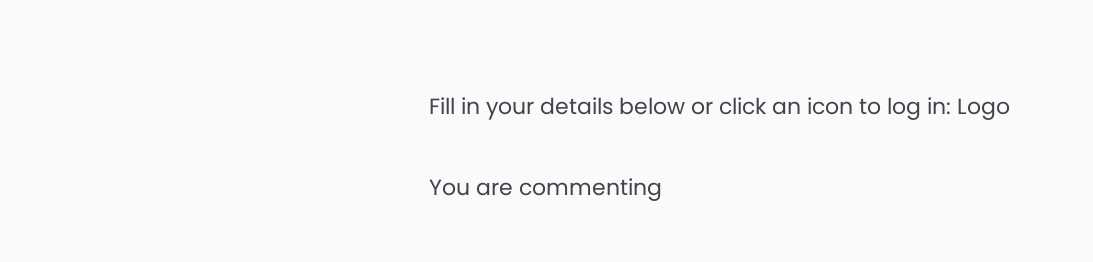Fill in your details below or click an icon to log in: Logo

You are commenting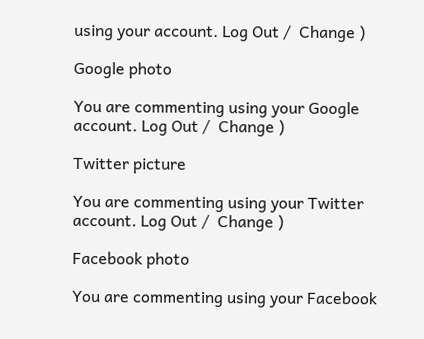using your account. Log Out /  Change )

Google photo

You are commenting using your Google account. Log Out /  Change )

Twitter picture

You are commenting using your Twitter account. Log Out /  Change )

Facebook photo

You are commenting using your Facebook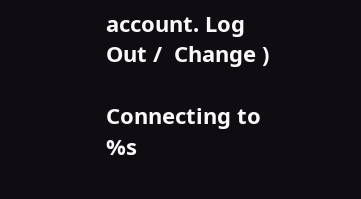account. Log Out /  Change )

Connecting to %s